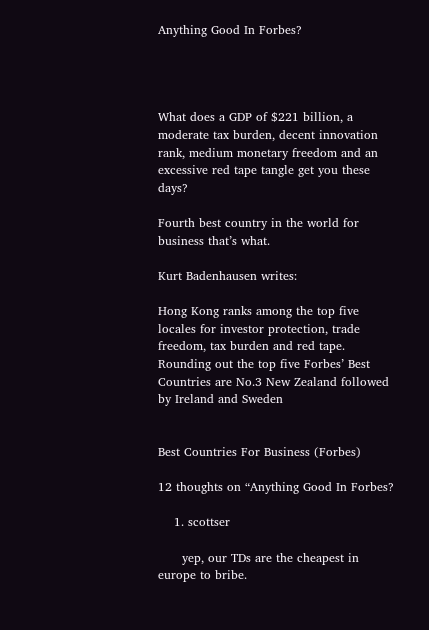Anything Good In Forbes?




What does a GDP of $221 billion, a moderate tax burden, decent innovation rank, medium monetary freedom and an excessive red tape tangle get you these days?

Fourth best country in the world for business that’s what.

Kurt Badenhausen writes:

Hong Kong ranks among the top five locales for investor protection, trade freedom, tax burden and red tape. Rounding out the top five Forbes’ Best Countries are No.3 New Zealand followed by Ireland and Sweden


Best Countries For Business (Forbes)

12 thoughts on “Anything Good In Forbes?

    1. scottser

      yep, our TDs are the cheapest in europe to bribe.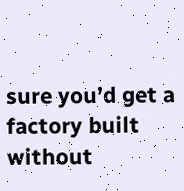sure you’d get a factory built without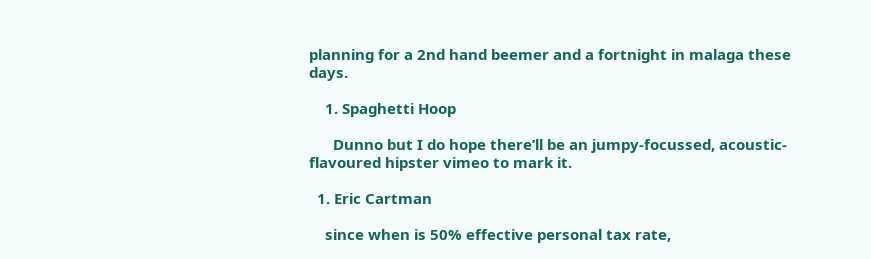planning for a 2nd hand beemer and a fortnight in malaga these days.

    1. Spaghetti Hoop

      Dunno but I do hope there’ll be an jumpy-focussed, acoustic-flavoured hipster vimeo to mark it.

  1. Eric Cartman

    since when is 50% effective personal tax rate,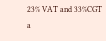23% VAT and 33%CGT a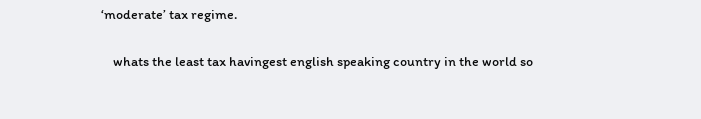‘moderate’ tax regime.

    whats the least tax havingest english speaking country in the world so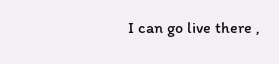I can go live there ,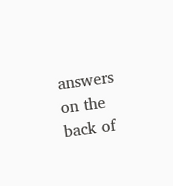answers on the back of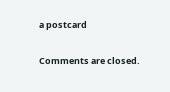a postcard

Comments are closed.